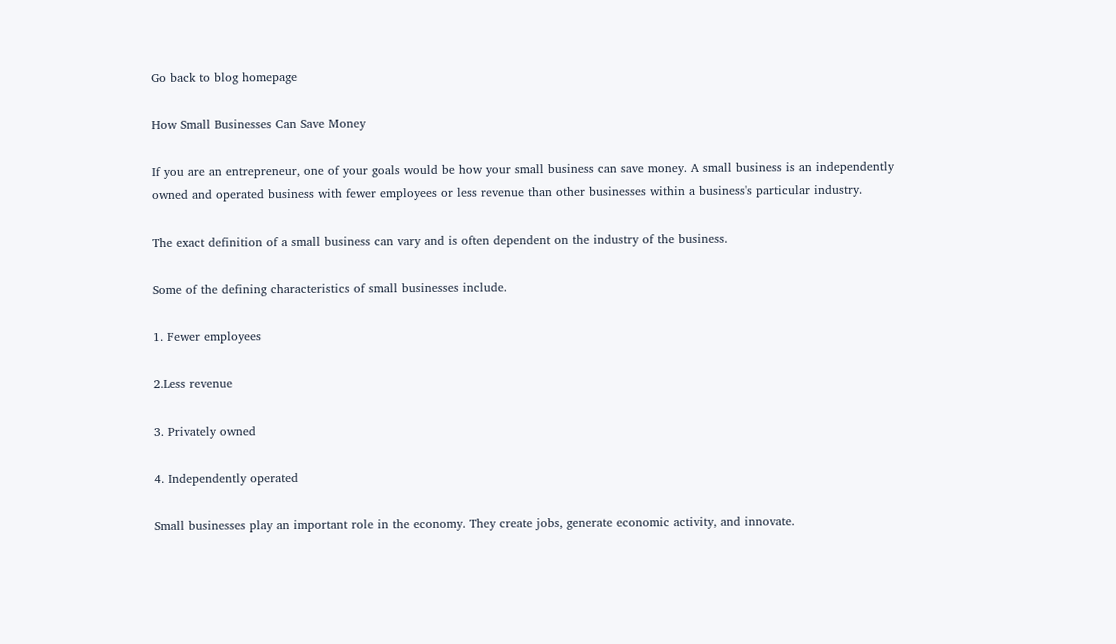Go back to blog homepage

How Small Businesses Can Save Money

If you are an entrepreneur, one of your goals would be how your small business can save money. A small business is an independently owned and operated business with fewer employees or less revenue than other businesses within a business's particular industry.

The exact definition of a small business can vary and is often dependent on the industry of the business.

Some of the defining characteristics of small businesses include.

1. Fewer employees

2.Less revenue

3. Privately owned

4. Independently operated

Small businesses play an important role in the economy. They create jobs, generate economic activity, and innovate.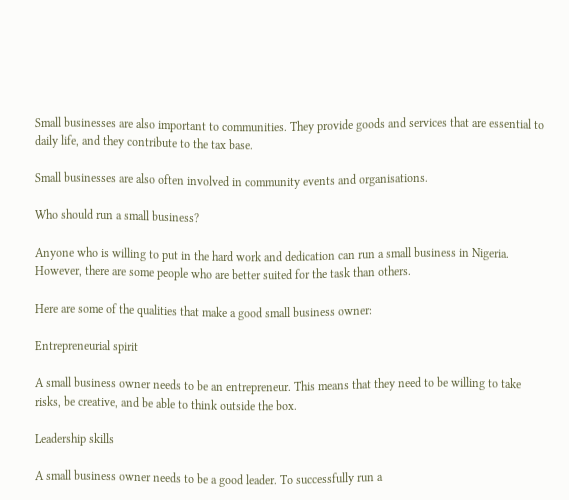Small businesses are also important to communities. They provide goods and services that are essential to daily life, and they contribute to the tax base.

Small businesses are also often involved in community events and organisations.

Who should run a small business?

Anyone who is willing to put in the hard work and dedication can run a small business in Nigeria. However, there are some people who are better suited for the task than others.

Here are some of the qualities that make a good small business owner:

Entrepreneurial spirit

A small business owner needs to be an entrepreneur. This means that they need to be willing to take risks, be creative, and be able to think outside the box.

Leadership skills

A small business owner needs to be a good leader. To successfully run a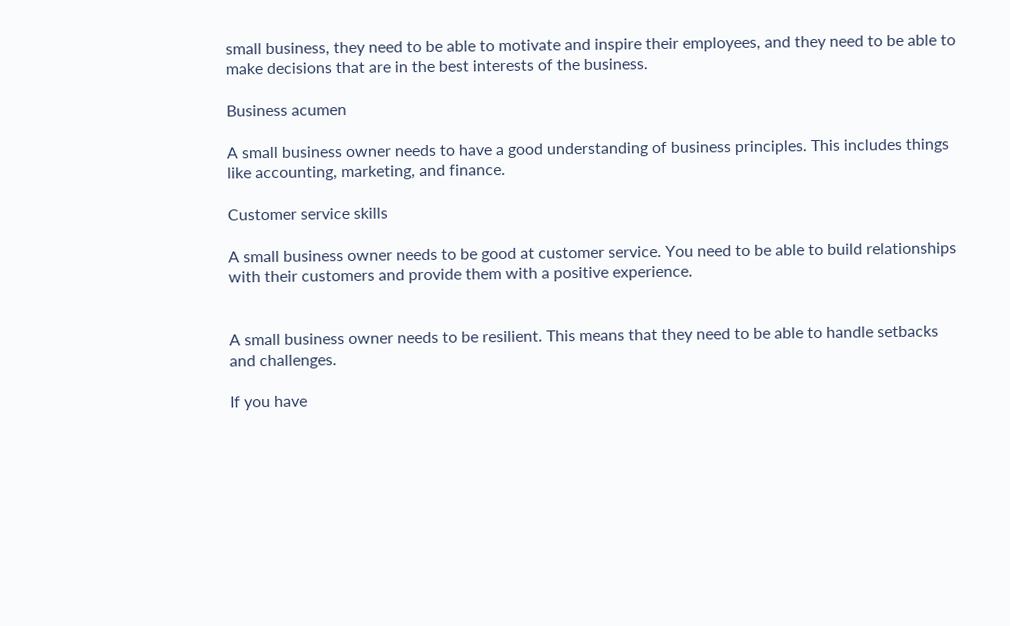small business, they need to be able to motivate and inspire their employees, and they need to be able to make decisions that are in the best interests of the business.

Business acumen

A small business owner needs to have a good understanding of business principles. This includes things like accounting, marketing, and finance.

Customer service skills

A small business owner needs to be good at customer service. You need to be able to build relationships with their customers and provide them with a positive experience.


A small business owner needs to be resilient. This means that they need to be able to handle setbacks and challenges.

If you have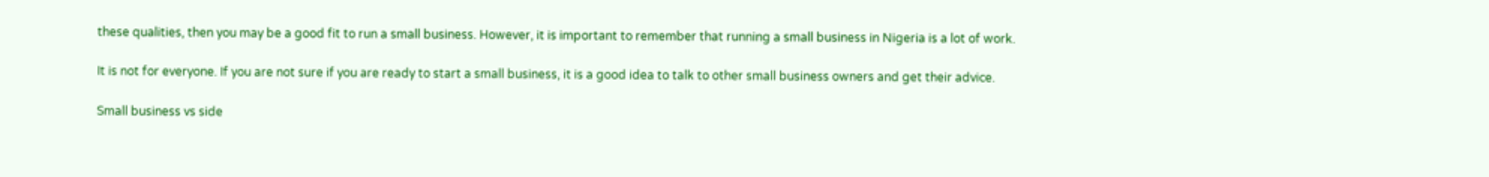these qualities, then you may be a good fit to run a small business. However, it is important to remember that running a small business in Nigeria is a lot of work.

It is not for everyone. If you are not sure if you are ready to start a small business, it is a good idea to talk to other small business owners and get their advice.

Small business vs side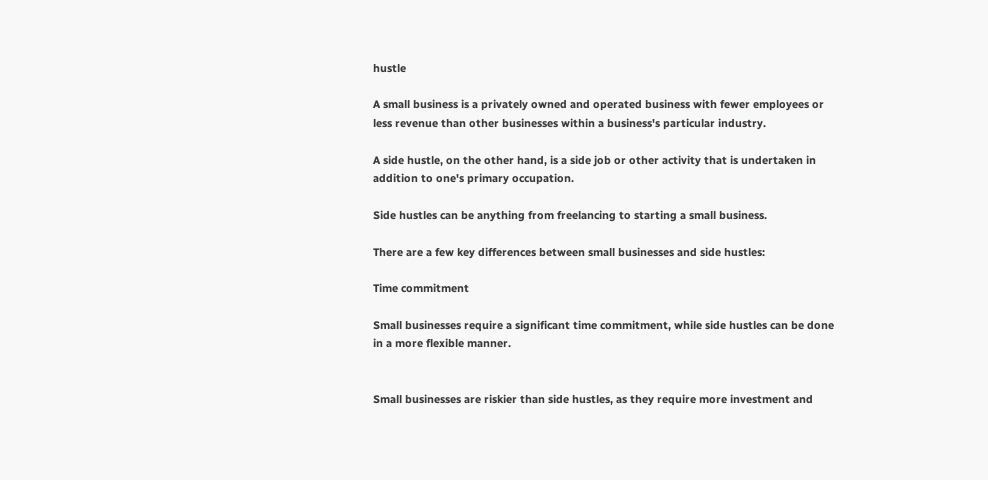hustle

A small business is a privately owned and operated business with fewer employees or less revenue than other businesses within a business's particular industry.

A side hustle, on the other hand, is a side job or other activity that is undertaken in addition to one's primary occupation.

Side hustles can be anything from freelancing to starting a small business.

There are a few key differences between small businesses and side hustles:

Time commitment

Small businesses require a significant time commitment, while side hustles can be done in a more flexible manner.


Small businesses are riskier than side hustles, as they require more investment and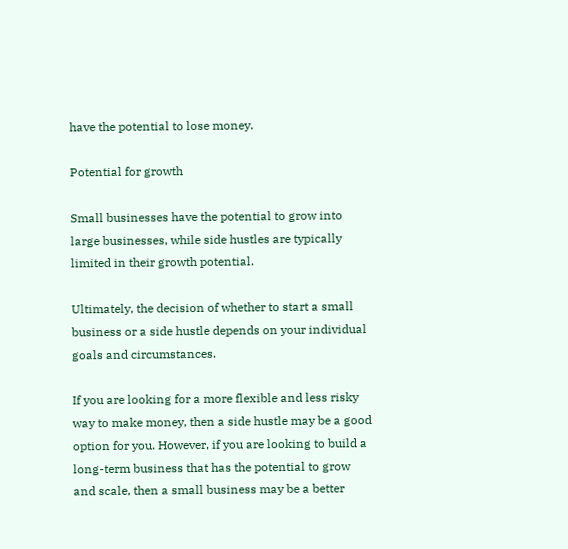have the potential to lose money.

Potential for growth

Small businesses have the potential to grow into large businesses, while side hustles are typically limited in their growth potential.

Ultimately, the decision of whether to start a small business or a side hustle depends on your individual goals and circumstances.

If you are looking for a more flexible and less risky way to make money, then a side hustle may be a good option for you. However, if you are looking to build a long-term business that has the potential to grow and scale, then a small business may be a better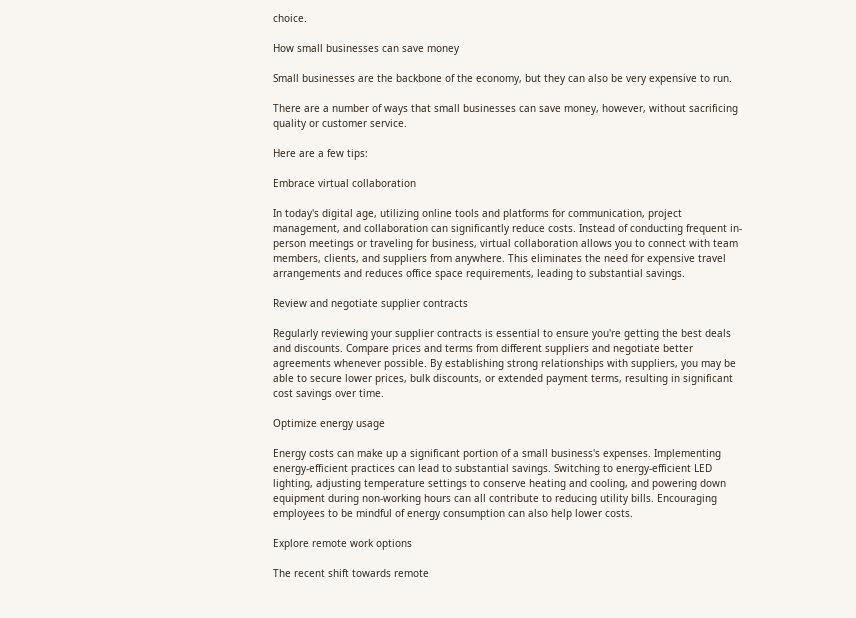choice.

How small businesses can save money

Small businesses are the backbone of the economy, but they can also be very expensive to run.

There are a number of ways that small businesses can save money, however, without sacrificing quality or customer service.

Here are a few tips:

Embrace virtual collaboration

In today's digital age, utilizing online tools and platforms for communication, project management, and collaboration can significantly reduce costs. Instead of conducting frequent in-person meetings or traveling for business, virtual collaboration allows you to connect with team members, clients, and suppliers from anywhere. This eliminates the need for expensive travel arrangements and reduces office space requirements, leading to substantial savings.

Review and negotiate supplier contracts

Regularly reviewing your supplier contracts is essential to ensure you're getting the best deals and discounts. Compare prices and terms from different suppliers and negotiate better agreements whenever possible. By establishing strong relationships with suppliers, you may be able to secure lower prices, bulk discounts, or extended payment terms, resulting in significant cost savings over time.

Optimize energy usage

Energy costs can make up a significant portion of a small business's expenses. Implementing energy-efficient practices can lead to substantial savings. Switching to energy-efficient LED lighting, adjusting temperature settings to conserve heating and cooling, and powering down equipment during non-working hours can all contribute to reducing utility bills. Encouraging employees to be mindful of energy consumption can also help lower costs.

Explore remote work options

The recent shift towards remote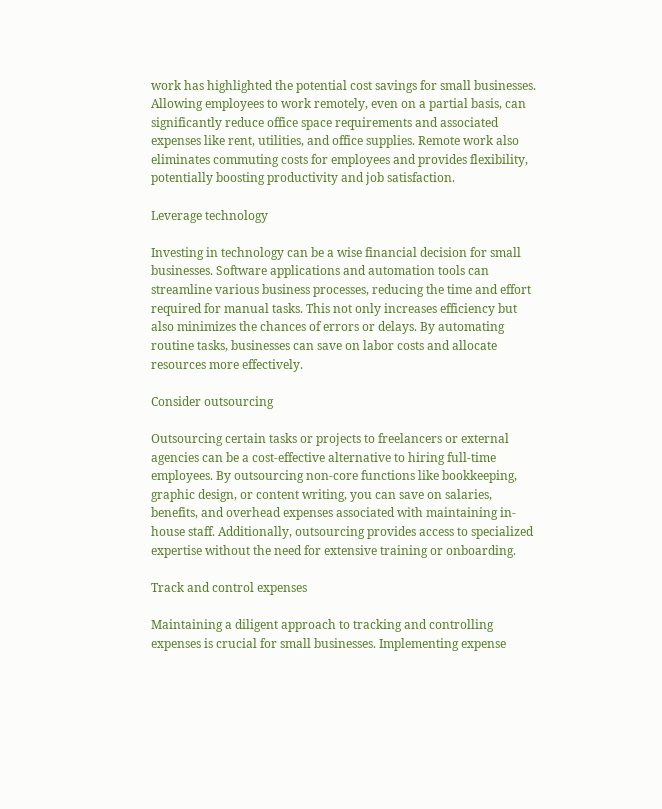work has highlighted the potential cost savings for small businesses. Allowing employees to work remotely, even on a partial basis, can significantly reduce office space requirements and associated expenses like rent, utilities, and office supplies. Remote work also eliminates commuting costs for employees and provides flexibility, potentially boosting productivity and job satisfaction.

Leverage technology

Investing in technology can be a wise financial decision for small businesses. Software applications and automation tools can streamline various business processes, reducing the time and effort required for manual tasks. This not only increases efficiency but also minimizes the chances of errors or delays. By automating routine tasks, businesses can save on labor costs and allocate resources more effectively.

Consider outsourcing

Outsourcing certain tasks or projects to freelancers or external agencies can be a cost-effective alternative to hiring full-time employees. By outsourcing non-core functions like bookkeeping, graphic design, or content writing, you can save on salaries, benefits, and overhead expenses associated with maintaining in-house staff. Additionally, outsourcing provides access to specialized expertise without the need for extensive training or onboarding.

Track and control expenses

Maintaining a diligent approach to tracking and controlling expenses is crucial for small businesses. Implementing expense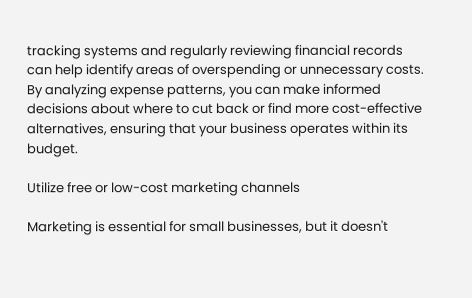tracking systems and regularly reviewing financial records can help identify areas of overspending or unnecessary costs. By analyzing expense patterns, you can make informed decisions about where to cut back or find more cost-effective alternatives, ensuring that your business operates within its budget.

Utilize free or low-cost marketing channels

Marketing is essential for small businesses, but it doesn't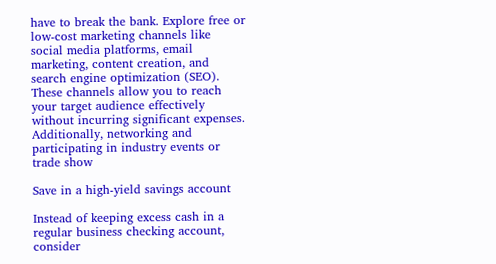have to break the bank. Explore free or low-cost marketing channels like social media platforms, email marketing, content creation, and search engine optimization (SEO). These channels allow you to reach your target audience effectively without incurring significant expenses. Additionally, networking and participating in industry events or trade show

Save in a high-yield savings account

Instead of keeping excess cash in a regular business checking account, consider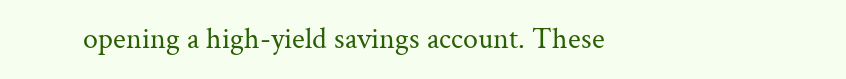opening a high-yield savings account. These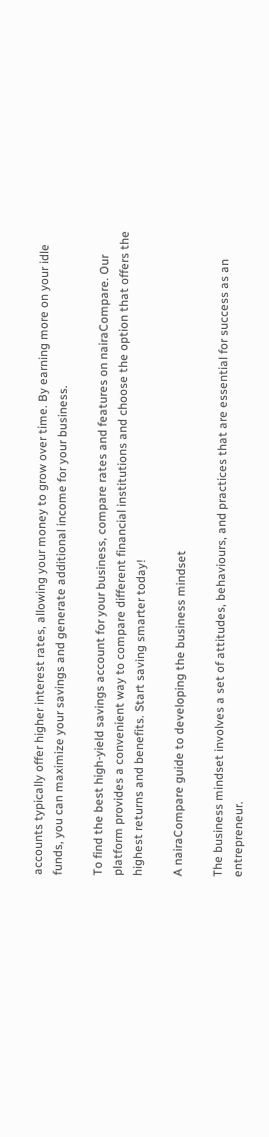accounts typically offer higher interest rates, allowing your money to grow over time. By earning more on your idle funds, you can maximize your savings and generate additional income for your business.

To find the best high-yield savings account for your business, compare rates and features on nairaCompare. Our platform provides a convenient way to compare different financial institutions and choose the option that offers the highest returns and benefits. Start saving smarter today!

A nairaCompare guide to developing the business mindset

The business mindset involves a set of attitudes, behaviours, and practices that are essential for success as an entrepreneur.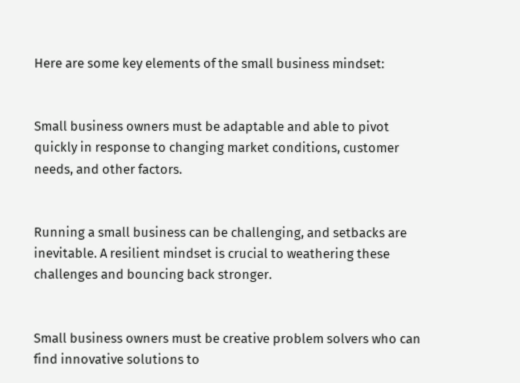Here are some key elements of the small business mindset:


Small business owners must be adaptable and able to pivot quickly in response to changing market conditions, customer needs, and other factors.


Running a small business can be challenging, and setbacks are inevitable. A resilient mindset is crucial to weathering these challenges and bouncing back stronger.


Small business owners must be creative problem solvers who can find innovative solutions to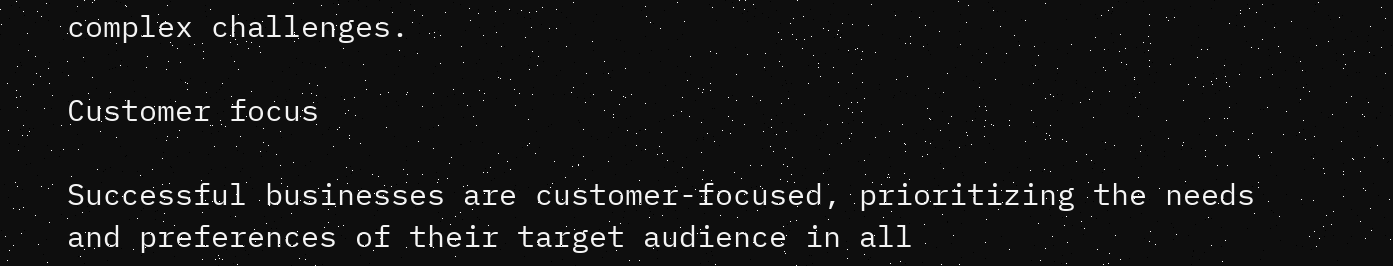complex challenges.

Customer focus

Successful businesses are customer-focused, prioritizing the needs and preferences of their target audience in all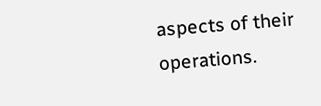aspects of their operations.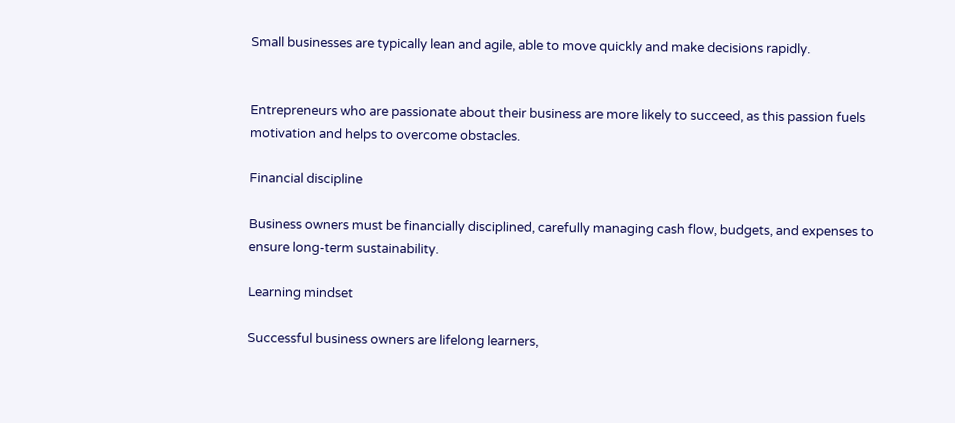Small businesses are typically lean and agile, able to move quickly and make decisions rapidly.


Entrepreneurs who are passionate about their business are more likely to succeed, as this passion fuels motivation and helps to overcome obstacles.

Financial discipline

Business owners must be financially disciplined, carefully managing cash flow, budgets, and expenses to ensure long-term sustainability.

Learning mindset

Successful business owners are lifelong learners,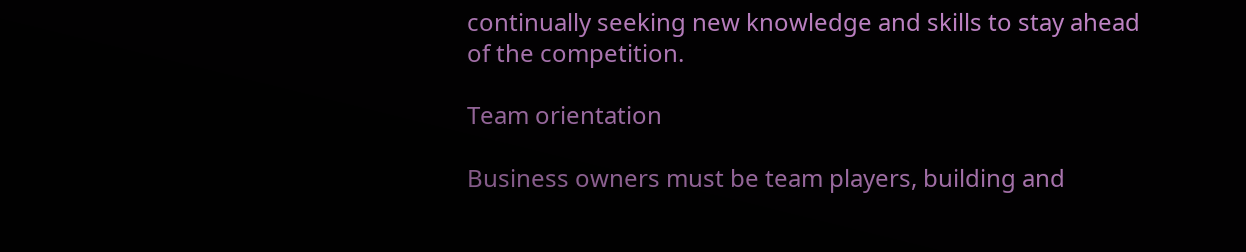continually seeking new knowledge and skills to stay ahead of the competition.

Team orientation

Business owners must be team players, building and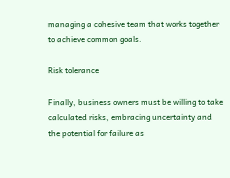managing a cohesive team that works together to achieve common goals.

Risk tolerance

Finally, business owners must be willing to take calculated risks, embracing uncertainty and the potential for failure as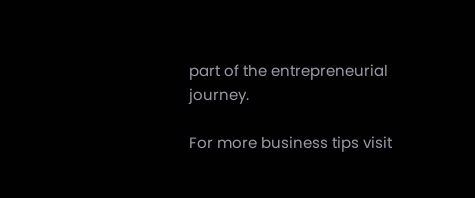part of the entrepreneurial journey.

For more business tips visit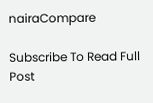nairaCompare

Subscribe To Read Full Post